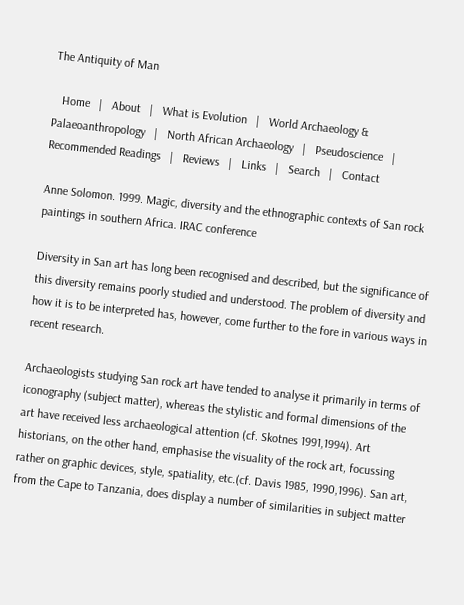The Antiquity of Man

   Home   |   About   |   What is Evolution   |   World Archaeology & Palaeoanthropology   |   North African Archaeology   |   Pseudoscience   |   Recommended Readings   |   Reviews   |   Links   |   Search   |   Contact

Anne Solomon. 1999. Magic, diversity and the ethnographic contexts of San rock paintings in southern Africa. IRAC conference

Diversity in San art has long been recognised and described, but the significance of this diversity remains poorly studied and understood. The problem of diversity and how it is to be interpreted has, however, come further to the fore in various ways in recent research.

Archaeologists studying San rock art have tended to analyse it primarily in terms of iconography (subject matter), whereas the stylistic and formal dimensions of the art have received less archaeological attention (cf. Skotnes 1991,1994). Art historians, on the other hand, emphasise the visuality of the rock art, focussing rather on graphic devices, style, spatiality, etc.(cf. Davis 1985, 1990,1996). San art, from the Cape to Tanzania, does display a number of similarities in subject matter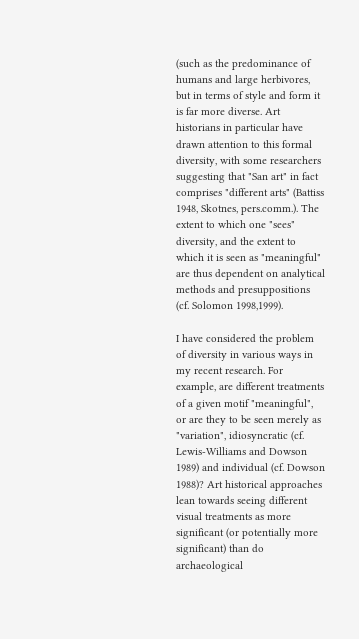(such as the predominance of humans and large herbivores, but in terms of style and form it is far more diverse. Art historians in particular have drawn attention to this formal diversity, with some researchers suggesting that "San art" in fact comprises "different arts" (Battiss 1948, Skotnes, pers.comm.). The extent to which one "sees" diversity, and the extent to which it is seen as "meaningful" are thus dependent on analytical methods and presuppositions (cf. Solomon 1998,1999).

I have considered the problem of diversity in various ways in my recent research. For example, are different treatments of a given motif "meaningful", or are they to be seen merely as "variation", idiosyncratic (cf. Lewis-Williams and Dowson 1989) and individual (cf. Dowson 1988)? Art historical approaches lean towards seeing different visual treatments as more significant (or potentially more significant) than do archaeological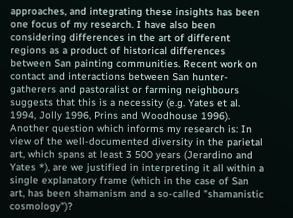approaches, and integrating these insights has been one focus of my research. I have also been considering differences in the art of different regions as a product of historical differences between San painting communities. Recent work on contact and interactions between San hunter-gatherers and pastoralist or farming neighbours suggests that this is a necessity (e.g. Yates et al. 1994, Jolly 1996, Prins and Woodhouse 1996). Another question which informs my research is: In view of the well-documented diversity in the parietal art, which spans at least 3 500 years (Jerardino and Yates *), are we justified in interpreting it all within a single explanatory frame (which in the case of San art, has been shamanism and a so-called "shamanistic cosmology")?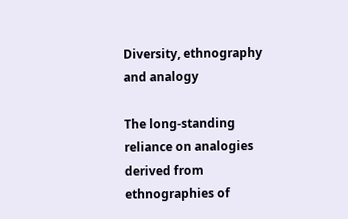Diversity, ethnography and analogy

The long-standing reliance on analogies derived from ethnographies of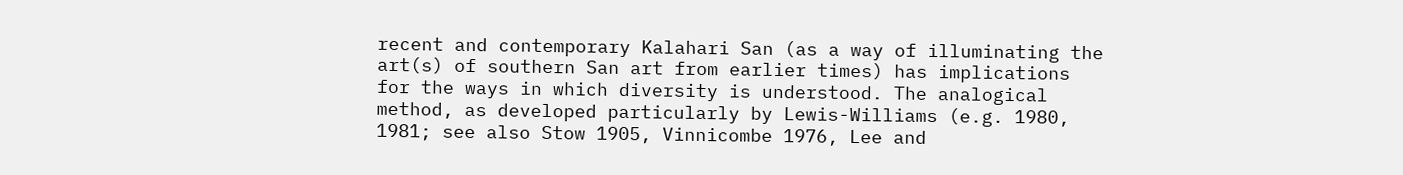recent and contemporary Kalahari San (as a way of illuminating the art(s) of southern San art from earlier times) has implications for the ways in which diversity is understood. The analogical method, as developed particularly by Lewis-Williams (e.g. 1980, 1981; see also Stow 1905, Vinnicombe 1976, Lee and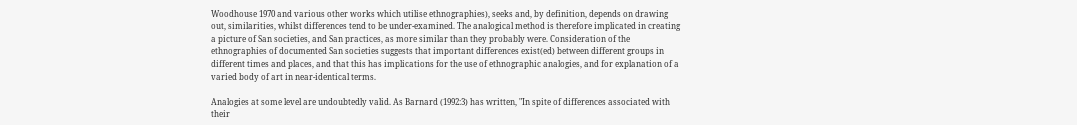Woodhouse 1970 and various other works which utilise ethnographies), seeks and, by definition, depends on drawing out, similarities, whilst differences tend to be under-examined. The analogical method is therefore implicated in creating a picture of San societies, and San practices, as more similar than they probably were. Consideration of the ethnographies of documented San societies suggests that important differences exist(ed) between different groups in different times and places, and that this has implications for the use of ethnographic analogies, and for explanation of a varied body of art in near-identical terms.

Analogies at some level are undoubtedly valid. As Barnard (1992:3) has written, "In spite of differences associated with their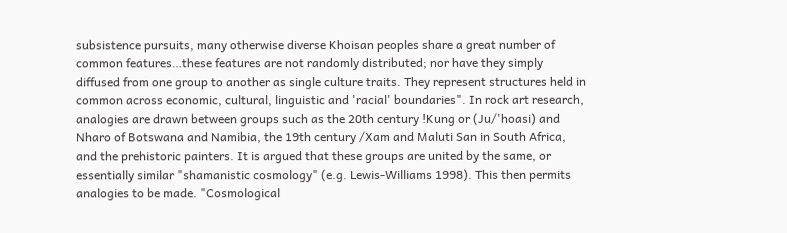subsistence pursuits, many otherwise diverse Khoisan peoples share a great number of common features…these features are not randomly distributed; nor have they simply diffused from one group to another as single culture traits. They represent structures held in common across economic, cultural, linguistic and 'racial' boundaries". In rock art research, analogies are drawn between groups such as the 20th century !Kung or (Ju/'hoasi) and Nharo of Botswana and Namibia, the 19th century /Xam and Maluti San in South Africa, and the prehistoric painters. It is argued that these groups are united by the same, or essentially similar "shamanistic cosmology" (e.g. Lewis-Williams 1998). This then permits analogies to be made. "Cosmological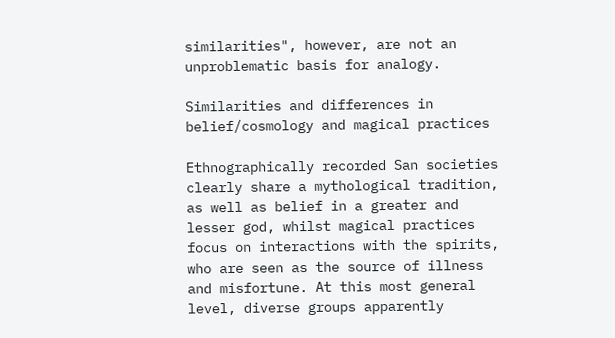similarities", however, are not an unproblematic basis for analogy.

Similarities and differences in belief/cosmology and magical practices

Ethnographically recorded San societies clearly share a mythological tradition, as well as belief in a greater and lesser god, whilst magical practices focus on interactions with the spirits, who are seen as the source of illness and misfortune. At this most general level, diverse groups apparently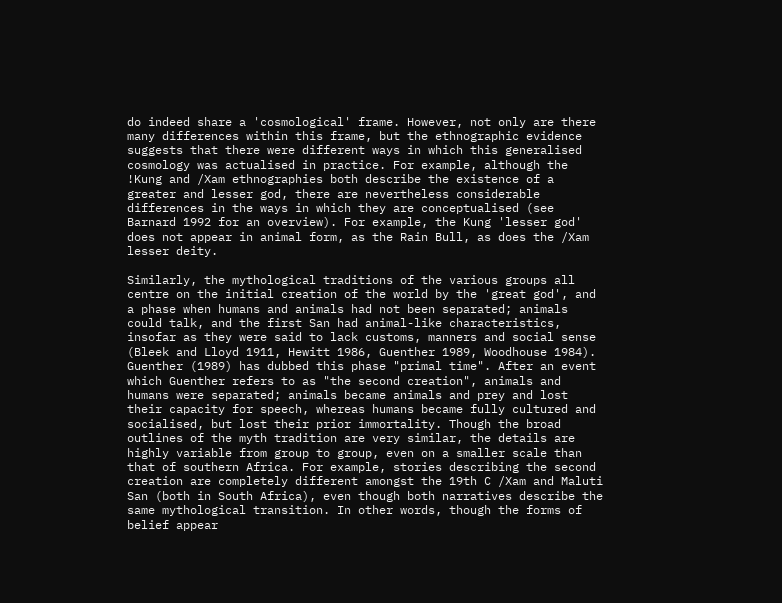do indeed share a 'cosmological' frame. However, not only are there many differences within this frame, but the ethnographic evidence suggests that there were different ways in which this generalised cosmology was actualised in practice. For example, although the !Kung and /Xam ethnographies both describe the existence of a greater and lesser god, there are nevertheless considerable differences in the ways in which they are conceptualised (see Barnard 1992 for an overview). For example, the Kung 'lesser god' does not appear in animal form, as the Rain Bull, as does the /Xam lesser deity.

Similarly, the mythological traditions of the various groups all centre on the initial creation of the world by the 'great god', and a phase when humans and animals had not been separated; animals could talk, and the first San had animal-like characteristics, insofar as they were said to lack customs, manners and social sense (Bleek and Lloyd 1911, Hewitt 1986, Guenther 1989, Woodhouse 1984). Guenther (1989) has dubbed this phase "primal time". After an event which Guenther refers to as "the second creation", animals and humans were separated; animals became animals and prey and lost their capacity for speech, whereas humans became fully cultured and socialised, but lost their prior immortality. Though the broad outlines of the myth tradition are very similar, the details are highly variable from group to group, even on a smaller scale than that of southern Africa. For example, stories describing the second creation are completely different amongst the 19th C /Xam and Maluti San (both in South Africa), even though both narratives describe the same mythological transition. In other words, though the forms of belief appear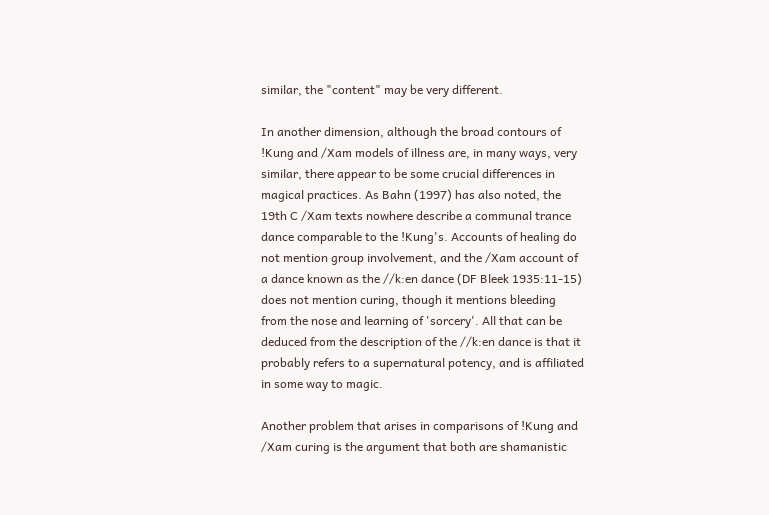similar, the "content" may be very different.

In another dimension, although the broad contours of !Kung and /Xam models of illness are, in many ways, very similar, there appear to be some crucial differences in magical practices. As Bahn (1997) has also noted, the 19th C /Xam texts nowhere describe a communal trance dance comparable to the !Kung's. Accounts of healing do not mention group involvement, and the /Xam account of a dance known as the //k:en dance (DF Bleek 1935:11-15) does not mention curing, though it mentions bleeding from the nose and learning of 'sorcery'. All that can be deduced from the description of the //k:en dance is that it probably refers to a supernatural potency, and is affiliated in some way to magic.

Another problem that arises in comparisons of !Kung and /Xam curing is the argument that both are shamanistic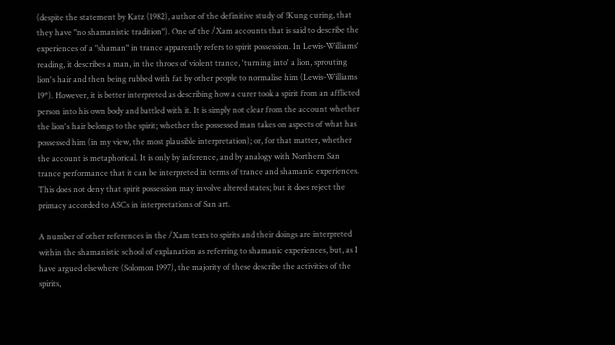(despite the statement by Katz (1982), author of the definitive study of !Kung curing, that they have "no shamanistic tradition"). One of the /Xam accounts that is said to describe the experiences of a "shaman" in trance apparently refers to spirit possession. In Lewis-Williams' reading, it describes a man, in the throes of violent trance, 'turning into' a lion, sprouting lion's hair and then being rubbed with fat by other people to normalise him (Lewis-Williams 19*). However, it is better interpreted as describing how a curer took a spirit from an afflicted person into his own body and battled with it. It is simply not clear from the account whether the lion's hair belongs to the spirit; whether the possessed man takes on aspects of what has possessed him (in my view, the most plausible interpretation); or, for that matter, whether the account is metaphorical. It is only by inference, and by analogy with Northern San trance performance that it can be interpreted in terms of trance and shamanic experiences. This does not deny that spirit possession may involve altered states; but it does reject the primacy accorded to ASCs in interpretations of San art.

A number of other references in the /Xam texts to spirits and their doings are interpreted within the shamanistic school of explanation as referring to shamanic experiences, but, as I have argued elsewhere (Solomon 1997), the majority of these describe the activities of the spirits,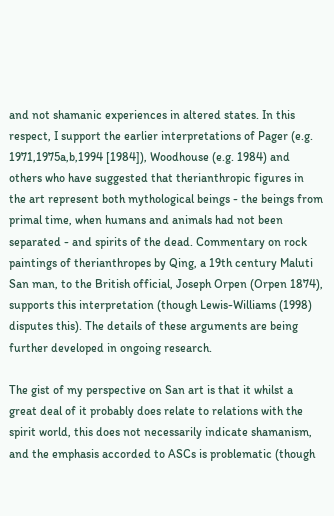and not shamanic experiences in altered states. In this respect, I support the earlier interpretations of Pager (e.g. 1971,1975a,b,1994 [1984]), Woodhouse (e.g. 1984) and others who have suggested that therianthropic figures in the art represent both mythological beings - the beings from primal time, when humans and animals had not been separated - and spirits of the dead. Commentary on rock paintings of therianthropes by Qing, a 19th century Maluti San man, to the British official, Joseph Orpen (Orpen 1874), supports this interpretation (though Lewis-Williams (1998) disputes this). The details of these arguments are being further developed in ongoing research.

The gist of my perspective on San art is that it whilst a great deal of it probably does relate to relations with the spirit world, this does not necessarily indicate shamanism, and the emphasis accorded to ASCs is problematic (though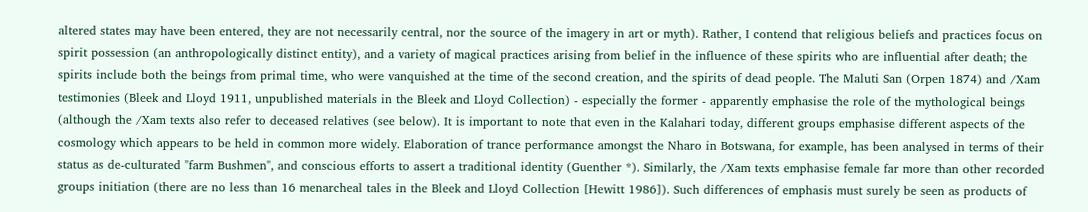altered states may have been entered, they are not necessarily central, nor the source of the imagery in art or myth). Rather, I contend that religious beliefs and practices focus on spirit possession (an anthropologically distinct entity), and a variety of magical practices arising from belief in the influence of these spirits who are influential after death; the spirits include both the beings from primal time, who were vanquished at the time of the second creation, and the spirits of dead people. The Maluti San (Orpen 1874) and /Xam testimonies (Bleek and Lloyd 1911, unpublished materials in the Bleek and Lloyd Collection) - especially the former - apparently emphasise the role of the mythological beings (although the /Xam texts also refer to deceased relatives (see below). It is important to note that even in the Kalahari today, different groups emphasise different aspects of the cosmology which appears to be held in common more widely. Elaboration of trance performance amongst the Nharo in Botswana, for example, has been analysed in terms of their status as de-culturated "farm Bushmen", and conscious efforts to assert a traditional identity (Guenther *). Similarly, the /Xam texts emphasise female far more than other recorded groups initiation (there are no less than 16 menarcheal tales in the Bleek and Lloyd Collection [Hewitt 1986]). Such differences of emphasis must surely be seen as products of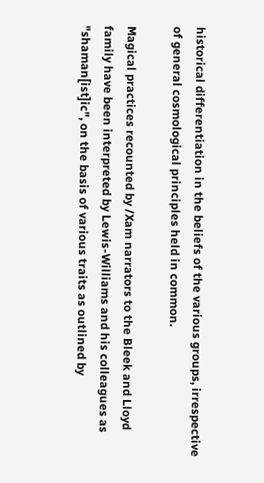historical differentiation in the beliefs of the various groups, irrespective of general cosmological principles held in common.

Magical practices recounted by /Xam narrators to the Bleek and Lloyd family have been interpreted by Lewis-Williams and his colleagues as "shaman[ist]ic", on the basis of various traits as outlined by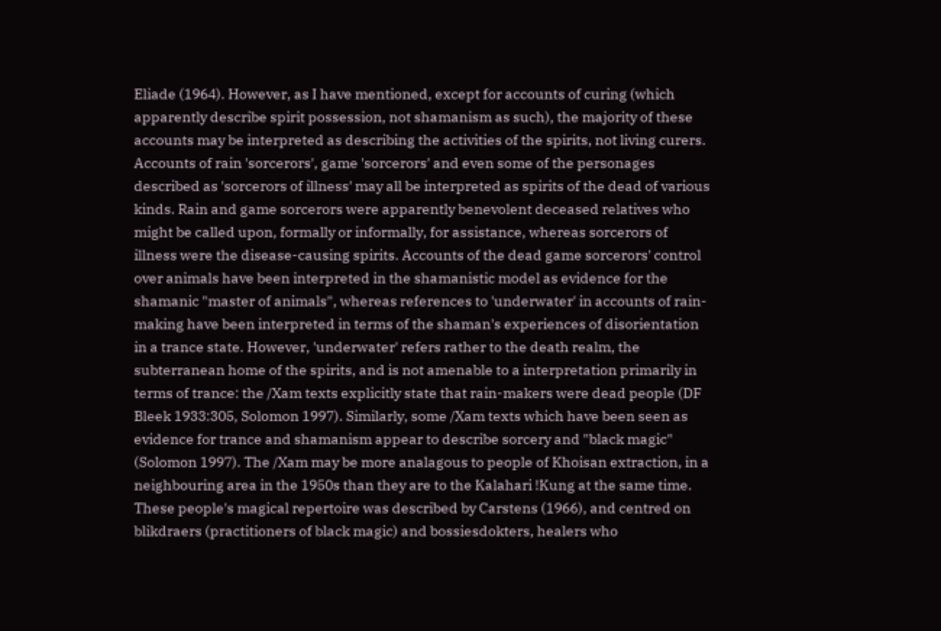Eliade (1964). However, as I have mentioned, except for accounts of curing (which apparently describe spirit possession, not shamanism as such), the majority of these accounts may be interpreted as describing the activities of the spirits, not living curers. Accounts of rain 'sorcerors', game 'sorcerors' and even some of the personages described as 'sorcerors of illness' may all be interpreted as spirits of the dead of various kinds. Rain and game sorcerors were apparently benevolent deceased relatives who might be called upon, formally or informally, for assistance, whereas sorcerors of illness were the disease-causing spirits. Accounts of the dead game sorcerors' control over animals have been interpreted in the shamanistic model as evidence for the shamanic "master of animals", whereas references to 'underwater' in accounts of rain-making have been interpreted in terms of the shaman's experiences of disorientation in a trance state. However, 'underwater' refers rather to the death realm, the subterranean home of the spirits, and is not amenable to a interpretation primarily in terms of trance: the /Xam texts explicitly state that rain-makers were dead people (DF Bleek 1933:305, Solomon 1997). Similarly, some /Xam texts which have been seen as evidence for trance and shamanism appear to describe sorcery and "black magic" (Solomon 1997). The /Xam may be more analagous to people of Khoisan extraction, in a neighbouring area in the 1950s than they are to the Kalahari !Kung at the same time. These people's magical repertoire was described by Carstens (1966), and centred on blikdraers (practitioners of black magic) and bossiesdokters, healers who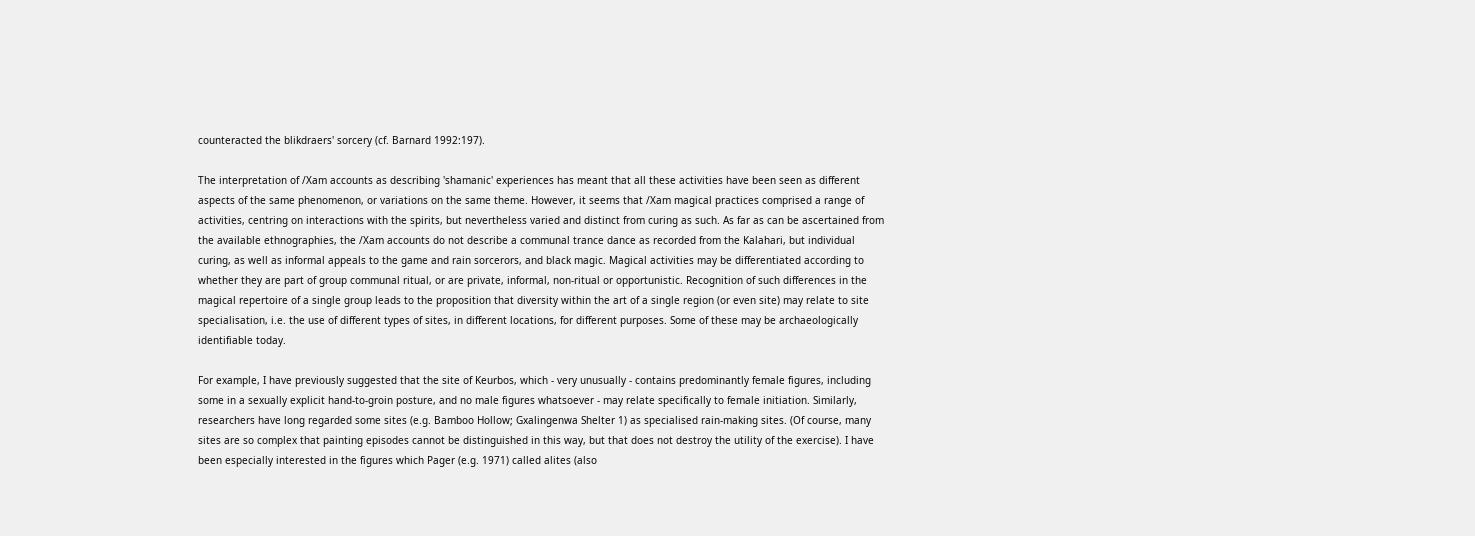counteracted the blikdraers' sorcery (cf. Barnard 1992:197).

The interpretation of /Xam accounts as describing 'shamanic' experiences has meant that all these activities have been seen as different aspects of the same phenomenon, or variations on the same theme. However, it seems that /Xam magical practices comprised a range of activities, centring on interactions with the spirits, but nevertheless varied and distinct from curing as such. As far as can be ascertained from the available ethnographies, the /Xam accounts do not describe a communal trance dance as recorded from the Kalahari, but individual curing, as well as informal appeals to the game and rain sorcerors, and black magic. Magical activities may be differentiated according to whether they are part of group communal ritual, or are private, informal, non-ritual or opportunistic. Recognition of such differences in the magical repertoire of a single group leads to the proposition that diversity within the art of a single region (or even site) may relate to site specialisation, i.e. the use of different types of sites, in different locations, for different purposes. Some of these may be archaeologically identifiable today.

For example, I have previously suggested that the site of Keurbos, which - very unusually - contains predominantly female figures, including some in a sexually explicit hand-to-groin posture, and no male figures whatsoever - may relate specifically to female initiation. Similarly, researchers have long regarded some sites (e.g. Bamboo Hollow; Gxalingenwa Shelter 1) as specialised rain-making sites. (Of course, many sites are so complex that painting episodes cannot be distinguished in this way, but that does not destroy the utility of the exercise). I have been especially interested in the figures which Pager (e.g. 1971) called alites (also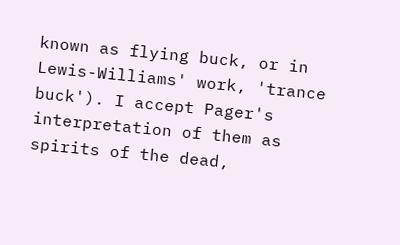known as flying buck, or in Lewis-Williams' work, 'trance buck'). I accept Pager's interpretation of them as spirits of the dead,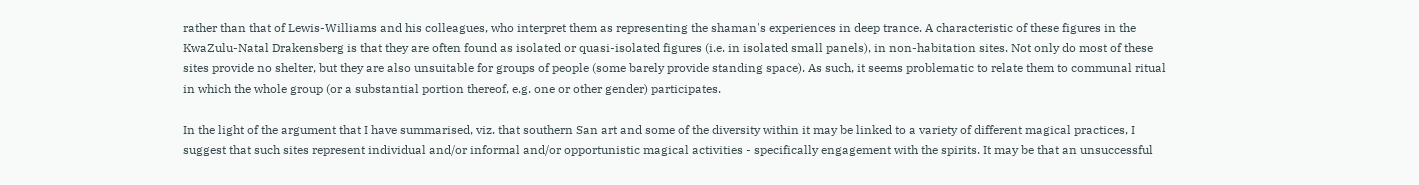rather than that of Lewis-Williams and his colleagues, who interpret them as representing the shaman's experiences in deep trance. A characteristic of these figures in the KwaZulu-Natal Drakensberg is that they are often found as isolated or quasi-isolated figures (i.e. in isolated small panels), in non-habitation sites. Not only do most of these sites provide no shelter, but they are also unsuitable for groups of people (some barely provide standing space). As such, it seems problematic to relate them to communal ritual in which the whole group (or a substantial portion thereof, e.g. one or other gender) participates.

In the light of the argument that I have summarised, viz. that southern San art and some of the diversity within it may be linked to a variety of different magical practices, I suggest that such sites represent individual and/or informal and/or opportunistic magical activities - specifically engagement with the spirits. It may be that an unsuccessful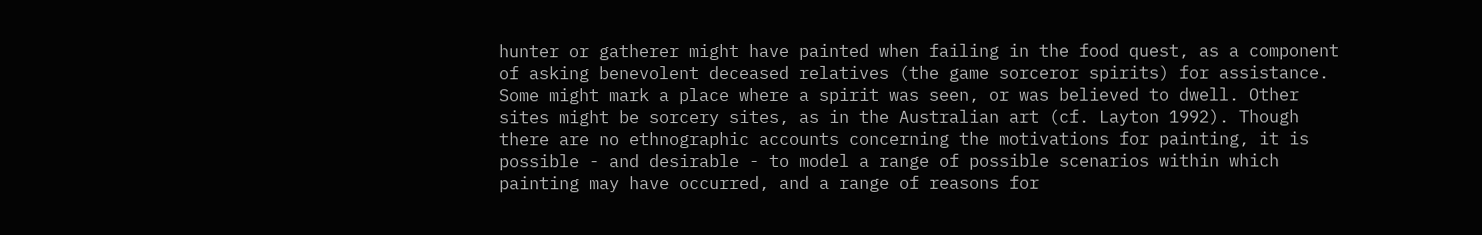hunter or gatherer might have painted when failing in the food quest, as a component of asking benevolent deceased relatives (the game sorceror spirits) for assistance. Some might mark a place where a spirit was seen, or was believed to dwell. Other sites might be sorcery sites, as in the Australian art (cf. Layton 1992). Though there are no ethnographic accounts concerning the motivations for painting, it is possible - and desirable - to model a range of possible scenarios within which painting may have occurred, and a range of reasons for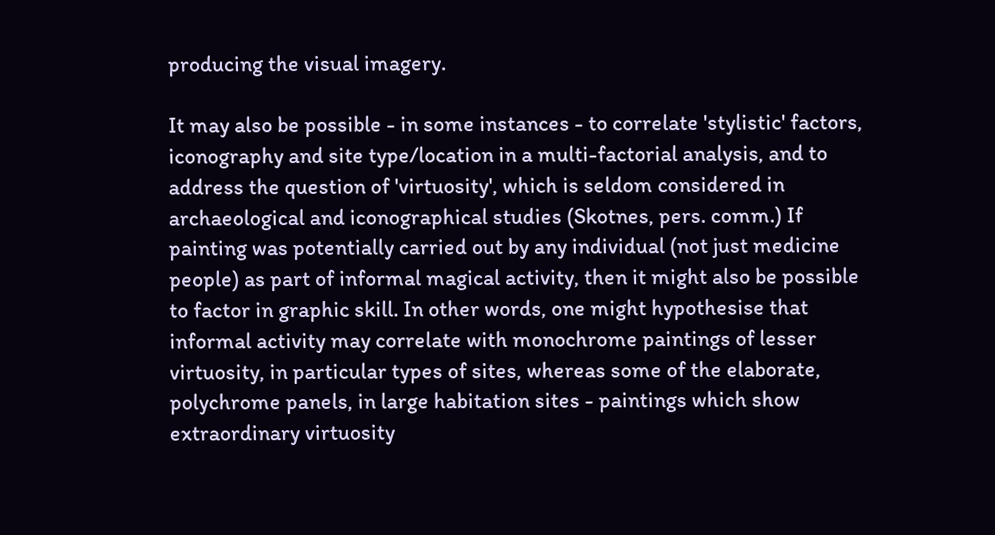producing the visual imagery.

It may also be possible - in some instances - to correlate 'stylistic' factors, iconography and site type/location in a multi-factorial analysis, and to address the question of 'virtuosity', which is seldom considered in archaeological and iconographical studies (Skotnes, pers. comm.) If painting was potentially carried out by any individual (not just medicine people) as part of informal magical activity, then it might also be possible to factor in graphic skill. In other words, one might hypothesise that informal activity may correlate with monochrome paintings of lesser virtuosity, in particular types of sites, whereas some of the elaborate, polychrome panels, in large habitation sites - paintings which show extraordinary virtuosity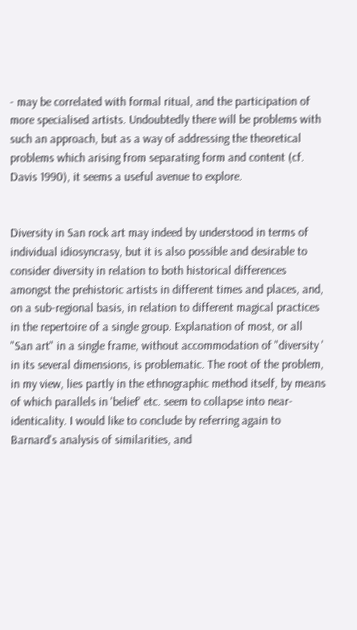- may be correlated with formal ritual, and the participation of more specialised artists. Undoubtedly there will be problems with such an approach, but as a way of addressing the theoretical problems which arising from separating form and content (cf. Davis 1990), it seems a useful avenue to explore.


Diversity in San rock art may indeed by understood in terms of individual idiosyncrasy, but it is also possible and desirable to consider diversity in relation to both historical differences amongst the prehistoric artists in different times and places, and, on a sub-regional basis, in relation to different magical practices in the repertoire of a single group. Explanation of most, or all "San art" in a single frame, without accommodation of "diversity ' in its several dimensions, is problematic. The root of the problem, in my view, lies partly in the ethnographic method itself, by means of which parallels in 'belief' etc. seem to collapse into near-identicality. I would like to conclude by referring again to Barnard's analysis of similarities, and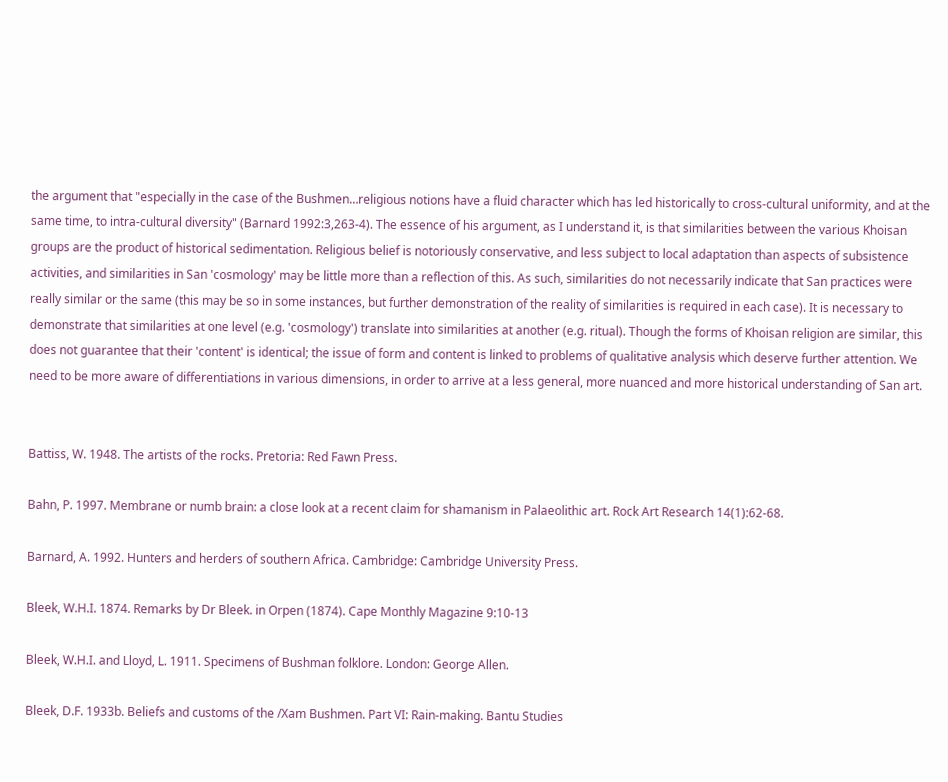the argument that "especially in the case of the Bushmen…religious notions have a fluid character which has led historically to cross-cultural uniformity, and at the same time, to intra-cultural diversity" (Barnard 1992:3,263-4). The essence of his argument, as I understand it, is that similarities between the various Khoisan groups are the product of historical sedimentation. Religious belief is notoriously conservative, and less subject to local adaptation than aspects of subsistence activities, and similarities in San 'cosmology' may be little more than a reflection of this. As such, similarities do not necessarily indicate that San practices were really similar or the same (this may be so in some instances, but further demonstration of the reality of similarities is required in each case). It is necessary to demonstrate that similarities at one level (e.g. 'cosmology') translate into similarities at another (e.g. ritual). Though the forms of Khoisan religion are similar, this does not guarantee that their 'content' is identical; the issue of form and content is linked to problems of qualitative analysis which deserve further attention. We need to be more aware of differentiations in various dimensions, in order to arrive at a less general, more nuanced and more historical understanding of San art.


Battiss, W. 1948. The artists of the rocks. Pretoria: Red Fawn Press.

Bahn, P. 1997. Membrane or numb brain: a close look at a recent claim for shamanism in Palaeolithic art. Rock Art Research 14(1):62-68.

Barnard, A. 1992. Hunters and herders of southern Africa. Cambridge: Cambridge University Press.

Bleek, W.H.I. 1874. Remarks by Dr Bleek. in Orpen (1874). Cape Monthly Magazine 9:10-13

Bleek, W.H.I. and Lloyd, L. 1911. Specimens of Bushman folklore. London: George Allen.

Bleek, D.F. 1933b. Beliefs and customs of the /Xam Bushmen. Part VI: Rain-making. Bantu Studies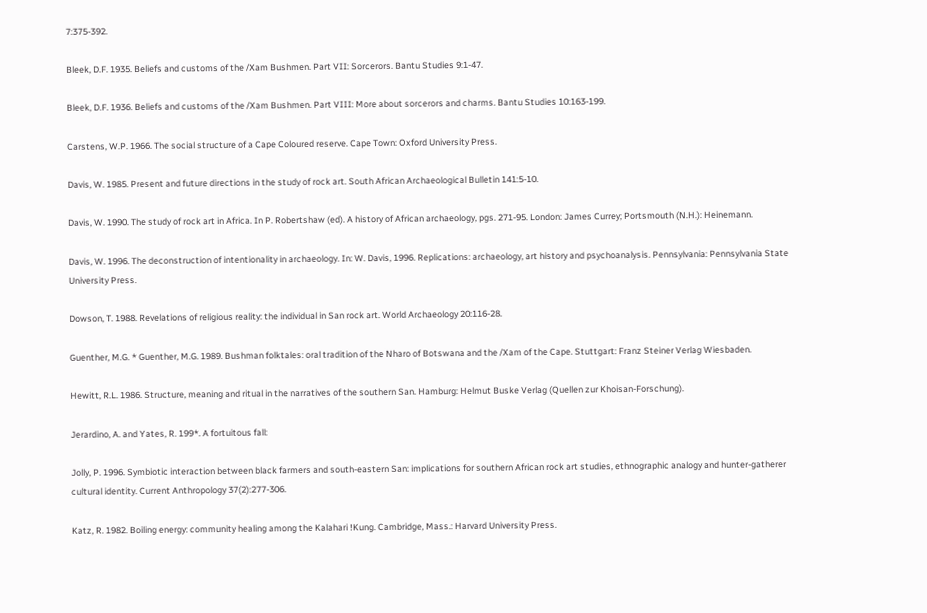7:375-392.

Bleek, D.F. 1935. Beliefs and customs of the /Xam Bushmen. Part VII: Sorcerors. Bantu Studies 9:1-47.

Bleek, D.F. 1936. Beliefs and customs of the /Xam Bushmen. Part VIII: More about sorcerors and charms. Bantu Studies 10:163-199.

Carstens, W.P. 1966. The social structure of a Cape Coloured reserve. Cape Town: Oxford University Press.

Davis, W. 1985. Present and future directions in the study of rock art. South African Archaeological Bulletin 141:5-10.

Davis, W. 1990. The study of rock art in Africa. In P. Robertshaw (ed). A history of African archaeology, pgs. 271-95. London: James Currey; Portsmouth (N.H.): Heinemann.

Davis, W. 1996. The deconstruction of intentionality in archaeology. In: W. Davis, 1996. Replications: archaeology, art history and psychoanalysis. Pennsylvania: Pennsylvania State University Press.

Dowson, T. 1988. Revelations of religious reality: the individual in San rock art. World Archaeology 20:116-28.

Guenther, M.G. * Guenther, M.G. 1989. Bushman folktales: oral tradition of the Nharo of Botswana and the /Xam of the Cape. Stuttgart: Franz Steiner Verlag Wiesbaden.

Hewitt, R.L. 1986. Structure, meaning and ritual in the narratives of the southern San. Hamburg: Helmut Buske Verlag (Quellen zur Khoisan-Forschung).

Jerardino, A. and Yates, R. 199*. A fortuitous fall:

Jolly, P. 1996. Symbiotic interaction between black farmers and south-eastern San: implications for southern African rock art studies, ethnographic analogy and hunter-gatherer cultural identity. Current Anthropology 37(2):277-306.

Katz, R. 1982. Boiling energy: community healing among the Kalahari !Kung. Cambridge, Mass.: Harvard University Press.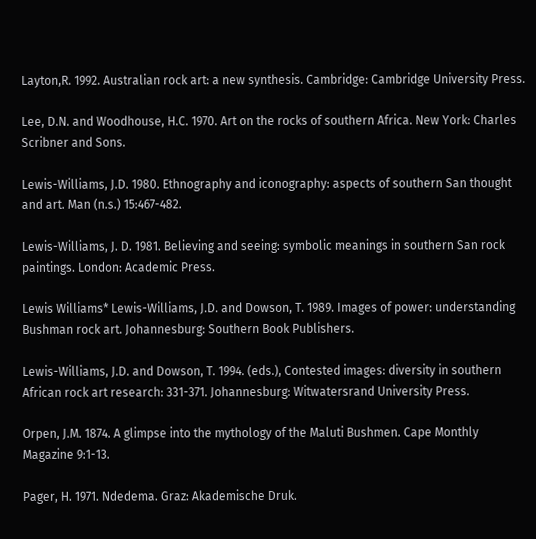Layton,R. 1992. Australian rock art: a new synthesis. Cambridge: Cambridge University Press.

Lee, D.N. and Woodhouse, H.C. 1970. Art on the rocks of southern Africa. New York: Charles Scribner and Sons.

Lewis-Williams, J.D. 1980. Ethnography and iconography: aspects of southern San thought and art. Man (n.s.) 15:467-482.

Lewis-Williams, J. D. 1981. Believing and seeing: symbolic meanings in southern San rock paintings. London: Academic Press.

Lewis Williams* Lewis-Williams, J.D. and Dowson, T. 1989. Images of power: understanding Bushman rock art. Johannesburg: Southern Book Publishers.

Lewis-Williams, J.D. and Dowson, T. 1994. (eds.), Contested images: diversity in southern African rock art research: 331-371. Johannesburg: Witwatersrand University Press.

Orpen, J.M. 1874. A glimpse into the mythology of the Maluti Bushmen. Cape Monthly Magazine 9:1-13.

Pager, H. 1971. Ndedema. Graz: Akademische Druk.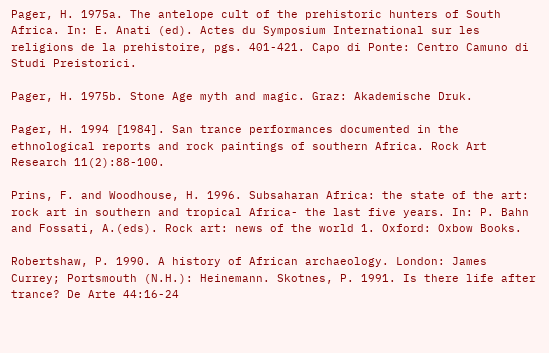Pager, H. 1975a. The antelope cult of the prehistoric hunters of South Africa. In: E. Anati (ed). Actes du Symposium International sur les religions de la prehistoire, pgs. 401-421. Capo di Ponte: Centro Camuno di Studi Preistorici.

Pager, H. 1975b. Stone Age myth and magic. Graz: Akademische Druk.

Pager, H. 1994 [1984]. San trance performances documented in the ethnological reports and rock paintings of southern Africa. Rock Art Research 11(2):88-100.

Prins, F. and Woodhouse, H. 1996. Subsaharan Africa: the state of the art: rock art in southern and tropical Africa- the last five years. In: P. Bahn and Fossati, A.(eds). Rock art: news of the world 1. Oxford: Oxbow Books.

Robertshaw, P. 1990. A history of African archaeology. London: James Currey; Portsmouth (N.H.): Heinemann. Skotnes, P. 1991. Is there life after trance? De Arte 44:16-24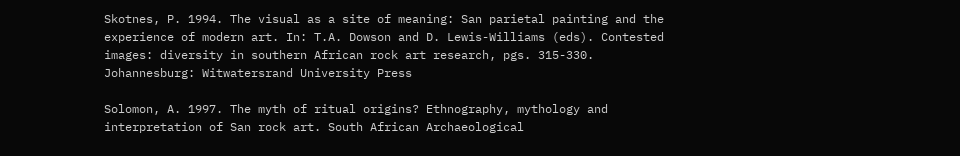Skotnes, P. 1994. The visual as a site of meaning: San parietal painting and the experience of modern art. In: T.A. Dowson and D. Lewis-Williams (eds). Contested images: diversity in southern African rock art research, pgs. 315-330. Johannesburg: Witwatersrand University Press

Solomon, A. 1997. The myth of ritual origins? Ethnography, mythology and interpretation of San rock art. South African Archaeological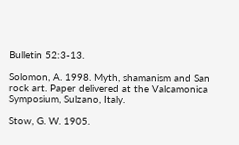Bulletin 52:3-13.

Solomon, A. 1998. Myth, shamanism and San rock art. Paper delivered at the Valcamonica Symposium, Sulzano, Italy.

Stow, G. W. 1905.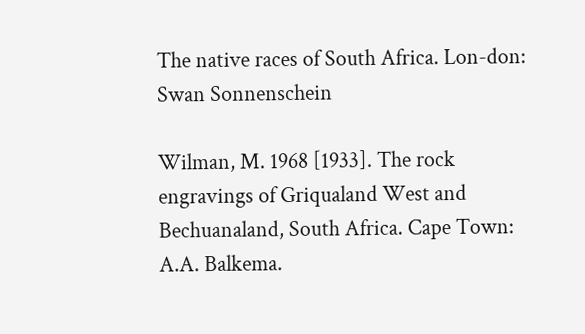The native races of South Africa. Lon-don: Swan Sonnenschein

Wilman, M. 1968 [1933]. The rock engravings of Griqualand West and Bechuanaland, South Africa. Cape Town: A.A. Balkema.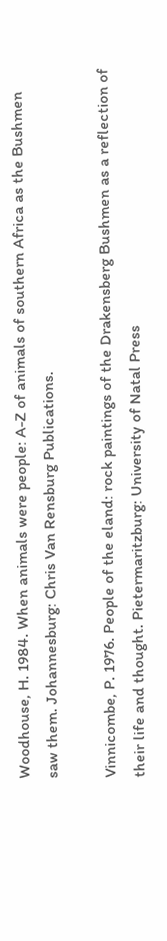Woodhouse, H. 1984. When animals were people: A-Z of animals of southern Africa as the Bushmen saw them. Johannesburg: Chris Van Rensburg Publications.

Vinnicombe, P. 1976. People of the eland: rock paintings of the Drakensberg Bushmen as a reflection of their life and thought. Pietermaritzburg: University of Natal Press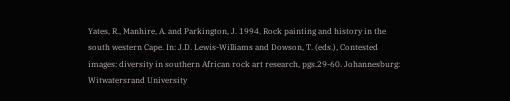Yates, R., Manhire, A. and Parkington, J. 1994. Rock painting and history in the south western Cape. In: J.D. Lewis-Williams and Dowson, T. (eds.), Contested images: diversity in southern African rock art research, pgs.29-60. Johannesburg: Witwatersrand University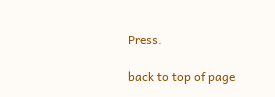Press.

back to top of page